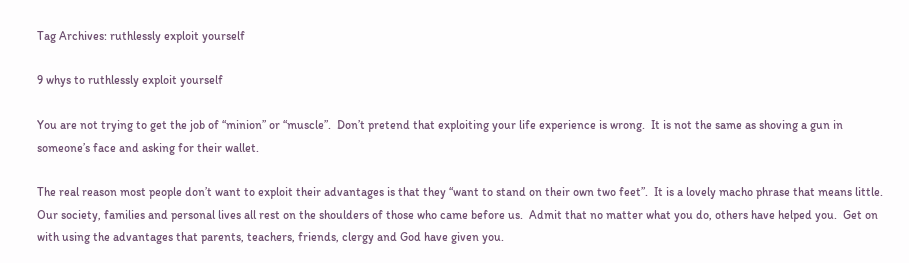Tag Archives: ruthlessly exploit yourself

9 whys to ruthlessly exploit yourself

You are not trying to get the job of “minion” or “muscle”.  Don’t pretend that exploiting your life experience is wrong.  It is not the same as shoving a gun in someone’s face and asking for their wallet.

The real reason most people don’t want to exploit their advantages is that they “want to stand on their own two feet”.  It is a lovely macho phrase that means little. Our society, families and personal lives all rest on the shoulders of those who came before us.  Admit that no matter what you do, others have helped you.  Get on with using the advantages that parents, teachers, friends, clergy and God have given you.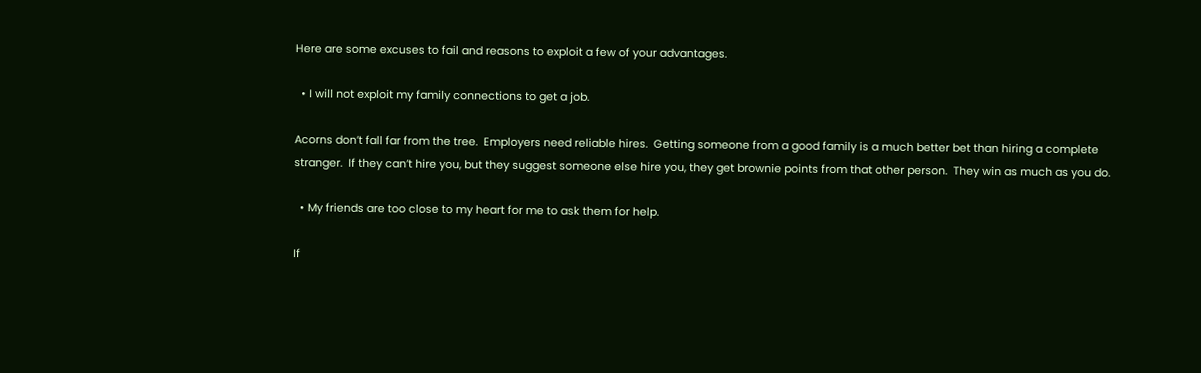Here are some excuses to fail and reasons to exploit a few of your advantages.

  • I will not exploit my family connections to get a job.

Acorns don’t fall far from the tree.  Employers need reliable hires.  Getting someone from a good family is a much better bet than hiring a complete stranger.  If they can’t hire you, but they suggest someone else hire you, they get brownie points from that other person.  They win as much as you do.

  • My friends are too close to my heart for me to ask them for help.

If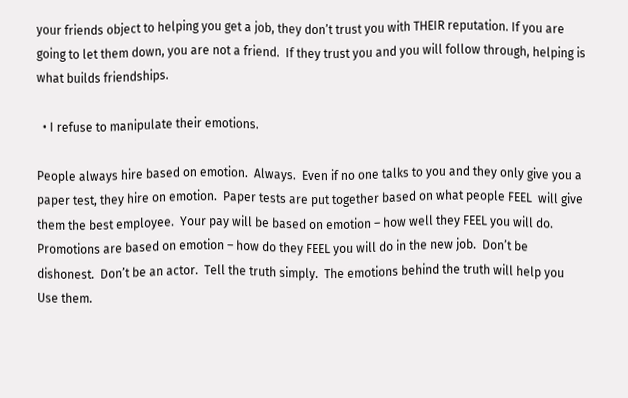your friends object to helping you get a job, they don’t trust you with THEIR reputation. If you are going to let them down, you are not a friend.  If they trust you and you will follow through, helping is what builds friendships.

  • I refuse to manipulate their emotions.

People always hire based on emotion.  Always.  Even if no one talks to you and they only give you a paper test, they hire on emotion.  Paper tests are put together based on what people FEEL  will give them the best employee.  Your pay will be based on emotion – how well they FEEL you will do.  Promotions are based on emotion – how do they FEEL you will do in the new job.  Don’t be dishonest.  Don’t be an actor.  Tell the truth simply.  The emotions behind the truth will help you  Use them.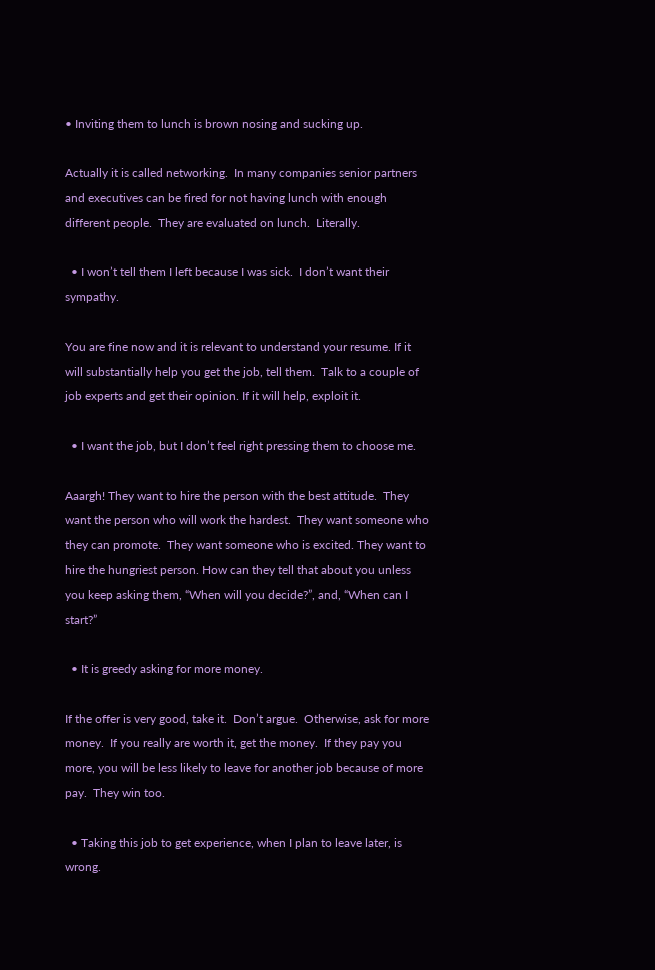• Inviting them to lunch is brown nosing and sucking up.

Actually it is called networking.  In many companies senior partners and executives can be fired for not having lunch with enough different people.  They are evaluated on lunch.  Literally.

  • I won’t tell them I left because I was sick.  I don’t want their sympathy.

You are fine now and it is relevant to understand your resume. If it will substantially help you get the job, tell them.  Talk to a couple of job experts and get their opinion. If it will help, exploit it.

  • I want the job, but I don’t feel right pressing them to choose me.

Aaargh! They want to hire the person with the best attitude.  They want the person who will work the hardest.  They want someone who they can promote.  They want someone who is excited. They want to hire the hungriest person. How can they tell that about you unless you keep asking them, “When will you decide?”, and, “When can I start?”

  • It is greedy asking for more money.

If the offer is very good, take it.  Don’t argue.  Otherwise, ask for more money.  If you really are worth it, get the money.  If they pay you more, you will be less likely to leave for another job because of more pay.  They win too.

  • Taking this job to get experience, when I plan to leave later, is wrong.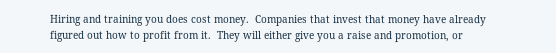Hiring and training you does cost money.  Companies that invest that money have already figured out how to profit from it.  They will either give you a raise and promotion, or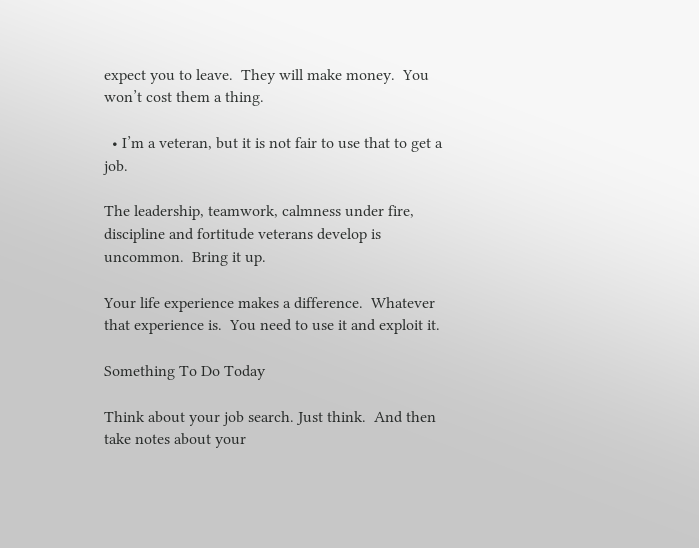expect you to leave.  They will make money.  You won’t cost them a thing.

  • I’m a veteran, but it is not fair to use that to get a job.

The leadership, teamwork, calmness under fire, discipline and fortitude veterans develop is uncommon.  Bring it up.

Your life experience makes a difference.  Whatever that experience is.  You need to use it and exploit it.

Something To Do Today

Think about your job search. Just think.  And then take notes about your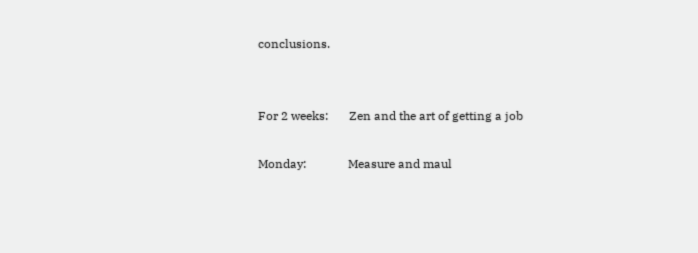conclusions.


For 2 weeks:       Zen and the art of getting a job

Monday:              Measure and maul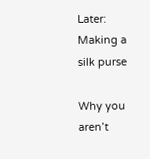Later:                    Making a silk purse

Why you aren’t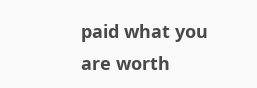paid what you are worth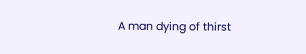A man dying of thirst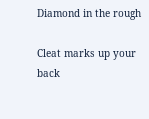Diamond in the rough

Cleat marks up your back